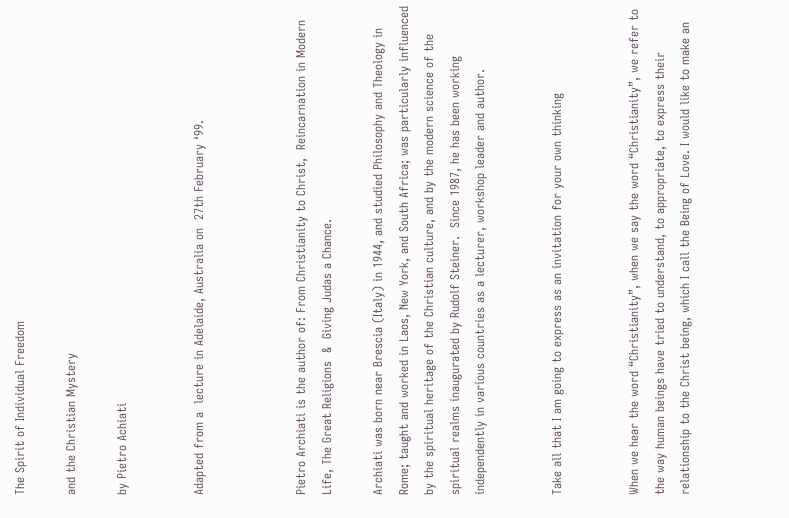The Spirit of Individual Freedom

and the Christian Mystery

by Pietro Achiati


Adapted from a  lecture in Adelaide, Australia on  27th February ‘99.



Pietro Archiati is the author of: From Christianity to Christ,  Reincarnation in Modern Life, The Great Religions  &  Giving Judas a Chance.

Archiati was born near Brescia (Italy) in 1944, and studied Philosophy and Theology in Rome; taught and worked in Laos, New York, and South Africa; was particularly influenced by the spiritual heritage of the Christian culture, and by the modern science of the spiritual realms inaugurated by Rudolf Steiner.  Since 1987, he has been working independently in various countries as a lecturer, workshop leader and author.


Take all that I am going to express as an invitation for your own thinking


When we hear the word “Christianity”, when we say the word “Christianity”, we refer to the way human beings have tried to understand, to appropriate, to express their relationship to the Christ being, which I call the Being of Love. I would like to make an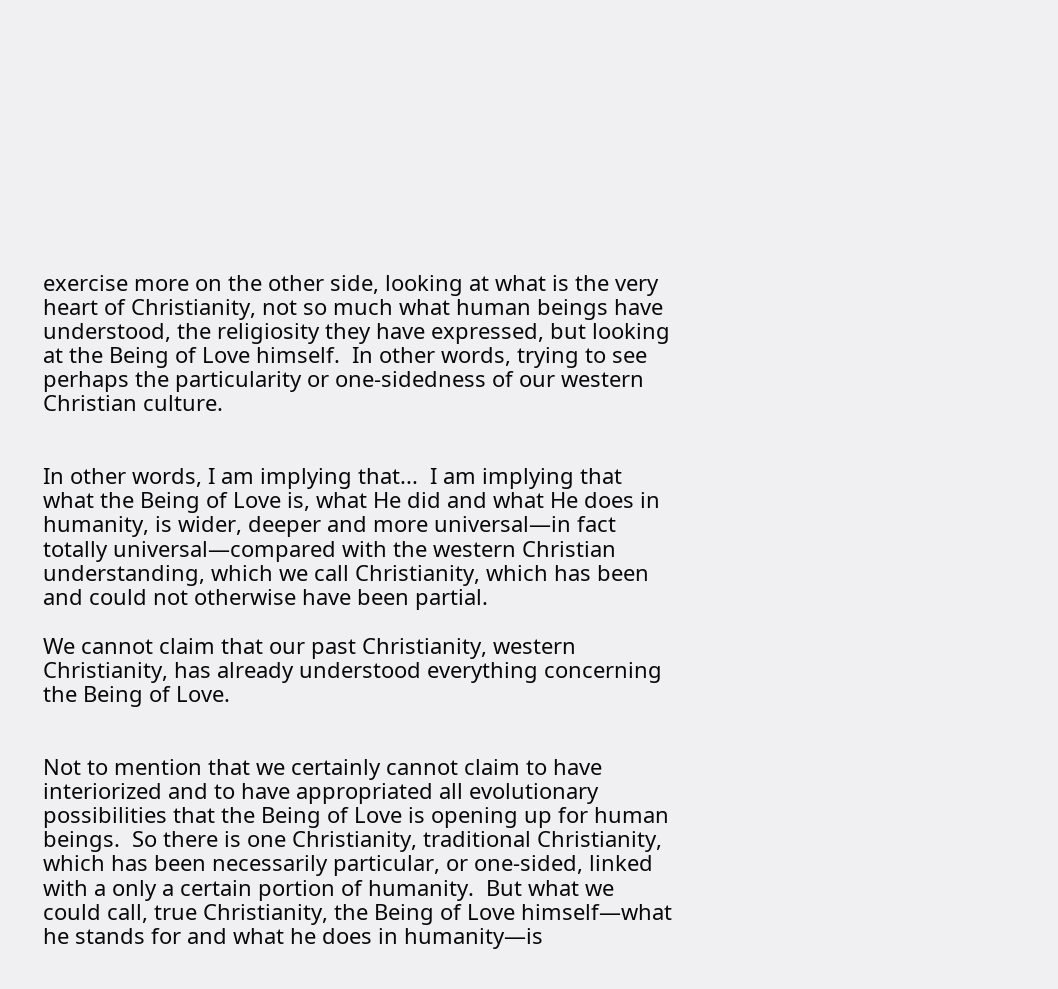exercise more on the other side, looking at what is the very heart of Christianity, not so much what human beings have understood, the religiosity they have expressed, but looking at the Being of Love himself.  In other words, trying to see perhaps the particularity or one-sidedness of our western Christian culture.


In other words, I am implying that...  I am implying that what the Being of Love is, what He did and what He does in humanity, is wider, deeper and more universal—in fact totally universal—compared with the western Christian understanding, which we call Christianity, which has been and could not otherwise have been partial.

We cannot claim that our past Christianity, western Christianity, has already understood everything concerning the Being of Love.


Not to mention that we certainly cannot claim to have interiorized and to have appropriated all evolutionary possibilities that the Being of Love is opening up for human beings.  So there is one Christianity, traditional Christianity, which has been necessarily particular, or one-sided, linked with a only a certain portion of humanity.  But what we could call, true Christianity, the Being of Love himself—what he stands for and what he does in humanity—is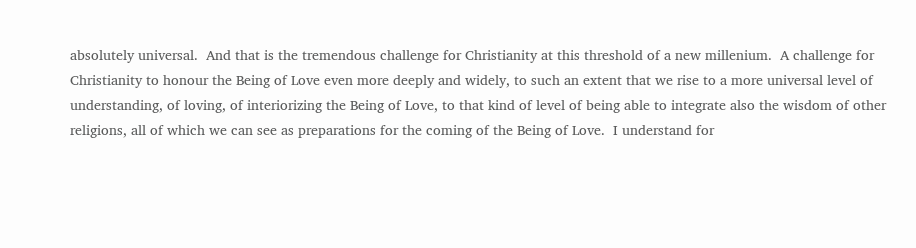absolutely universal.  And that is the tremendous challenge for Christianity at this threshold of a new millenium.  A challenge for Christianity to honour the Being of Love even more deeply and widely, to such an extent that we rise to a more universal level of understanding, of loving, of interiorizing the Being of Love, to that kind of level of being able to integrate also the wisdom of other religions, all of which we can see as preparations for the coming of the Being of Love.  I understand for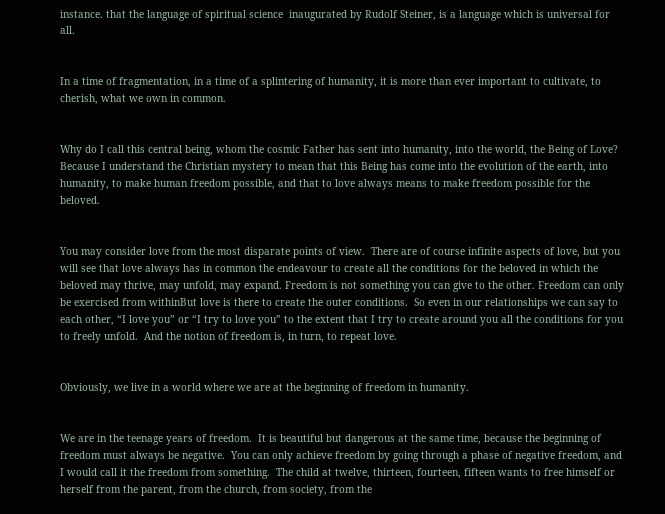instance. that the language of spiritual science  inaugurated by Rudolf Steiner, is a language which is universal for all.


In a time of fragmentation, in a time of a splintering of humanity, it is more than ever important to cultivate, to cherish, what we own in common.


Why do I call this central being, whom the cosmic Father has sent into humanity, into the world, the Being of Love?  Because I understand the Christian mystery to mean that this Being has come into the evolution of the earth, into humanity, to make human freedom possible, and that to love always means to make freedom possible for the beloved.


You may consider love from the most disparate points of view.  There are of course infinite aspects of love, but you will see that love always has in common the endeavour to create all the conditions for the beloved in which the beloved may thrive, may unfold, may expand. Freedom is not something you can give to the other. Freedom can only be exercised from withinBut love is there to create the outer conditions.  So even in our relationships we can say to each other, “I love you” or “I try to love you” to the extent that I try to create around you all the conditions for you to freely unfold.  And the notion of freedom is, in turn, to repeat love.


Obviously, we live in a world where we are at the beginning of freedom in humanity.


We are in the teenage years of freedom.  It is beautiful but dangerous at the same time, because the beginning of freedom must always be negative.  You can only achieve freedom by going through a phase of negative freedom, and I would call it the freedom from something.  The child at twelve, thirteen, fourteen, fifteen wants to free himself or herself from the parent, from the church, from society, from the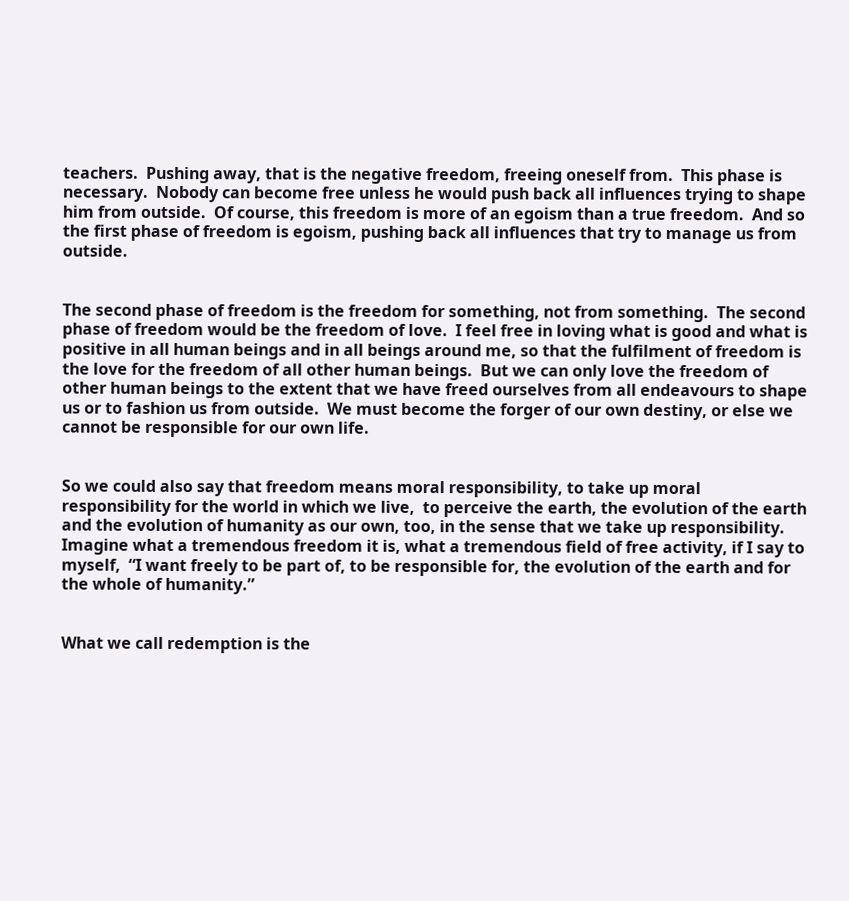teachers.  Pushing away, that is the negative freedom, freeing oneself from.  This phase is necessary.  Nobody can become free unless he would push back all influences trying to shape him from outside.  Of course, this freedom is more of an egoism than a true freedom.  And so the first phase of freedom is egoism, pushing back all influences that try to manage us from outside.


The second phase of freedom is the freedom for something, not from something.  The second phase of freedom would be the freedom of love.  I feel free in loving what is good and what is positive in all human beings and in all beings around me, so that the fulfilment of freedom is the love for the freedom of all other human beings.  But we can only love the freedom of other human beings to the extent that we have freed ourselves from all endeavours to shape us or to fashion us from outside.  We must become the forger of our own destiny, or else we cannot be responsible for our own life.


So we could also say that freedom means moral responsibility, to take up moral responsibility for the world in which we live,  to perceive the earth, the evolution of the earth and the evolution of humanity as our own, too, in the sense that we take up responsibility. Imagine what a tremendous freedom it is, what a tremendous field of free activity, if I say to myself,  “I want freely to be part of, to be responsible for, the evolution of the earth and for the whole of humanity.”


What we call redemption is the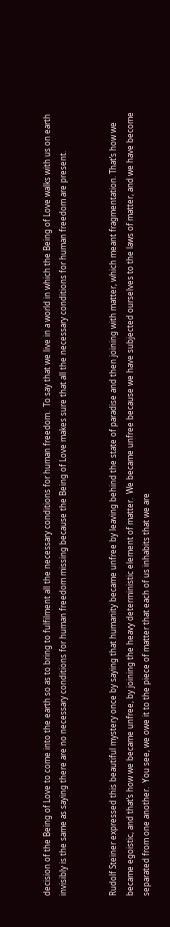decision of the Being of Love to come into the earth so as to bring to fulfilment all the necessary conditions for human freedom.  To say that we live in a world in which the Being of Love walks with us on earth invisibly is the same as saying there are no necessary conditions for human freedom missing because the Being of Love makes sure that all the necessary conditions for human freedom are present.


Rudolf Steiner expressed this beautiful mystery once by saying that humanity became unfree by leaving behind the state of paradise and then joining with matter, which meant fragmentation. That’s how we became egoistic, and that’s how we became unfree, by joining the heavy deterministic element of matter.  We became unfree because we have subjected ourselves to the laws of matter, and we have become separated from one another.  You see, we owe it to the piece of matter that each of us inhabits that we are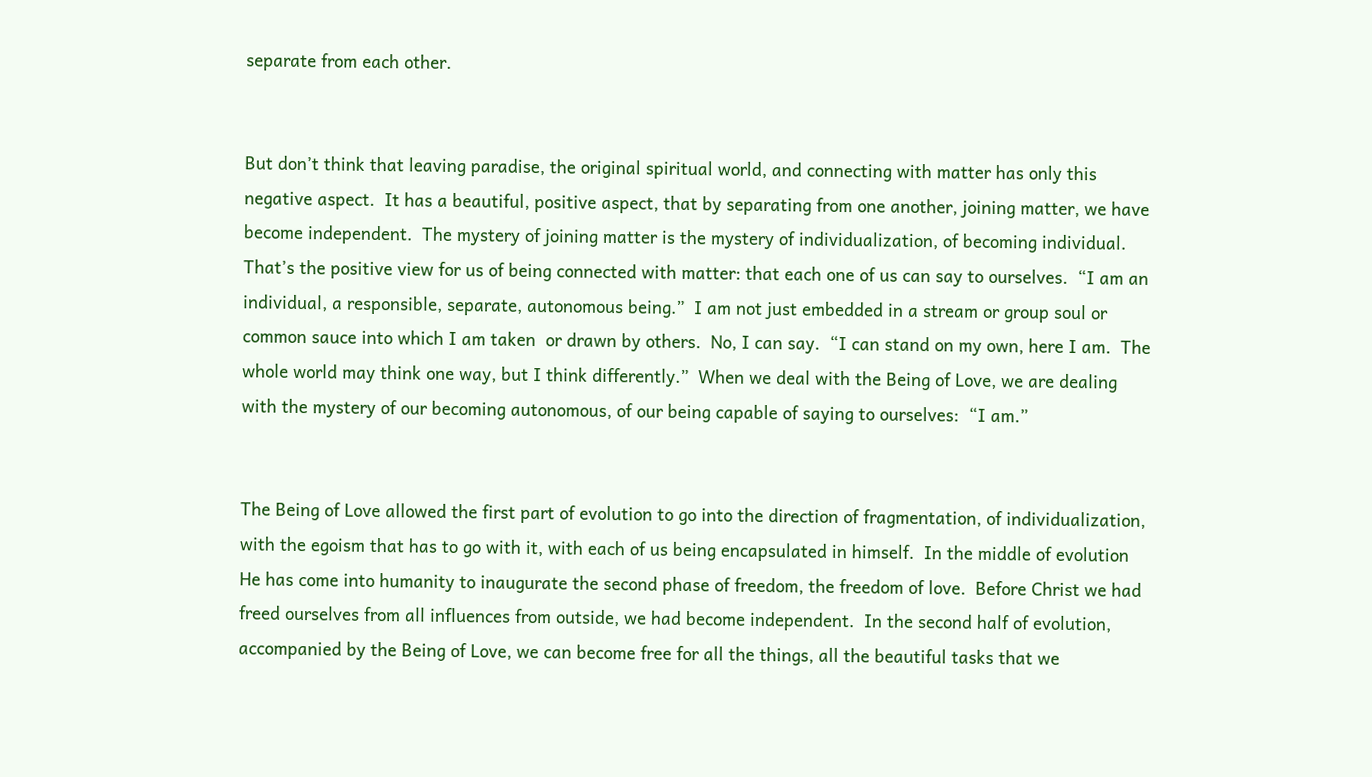separate from each other.


But don’t think that leaving paradise, the original spiritual world, and connecting with matter has only this negative aspect.  It has a beautiful, positive aspect, that by separating from one another, joining matter, we have become independent.  The mystery of joining matter is the mystery of individualization, of becoming individual.  That’s the positive view for us of being connected with matter: that each one of us can say to ourselves.  “I am an individual, a responsible, separate, autonomous being.”  I am not just embedded in a stream or group soul or common sauce into which I am taken  or drawn by others.  No, I can say.  “I can stand on my own, here I am.  The whole world may think one way, but I think differently.”  When we deal with the Being of Love, we are dealing with the mystery of our becoming autonomous, of our being capable of saying to ourselves:  “I am.”


The Being of Love allowed the first part of evolution to go into the direction of fragmentation, of individualization, with the egoism that has to go with it, with each of us being encapsulated in himself.  In the middle of evolution He has come into humanity to inaugurate the second phase of freedom, the freedom of love.  Before Christ we had freed ourselves from all influences from outside, we had become independent.  In the second half of evolution, accompanied by the Being of Love, we can become free for all the things, all the beautiful tasks that we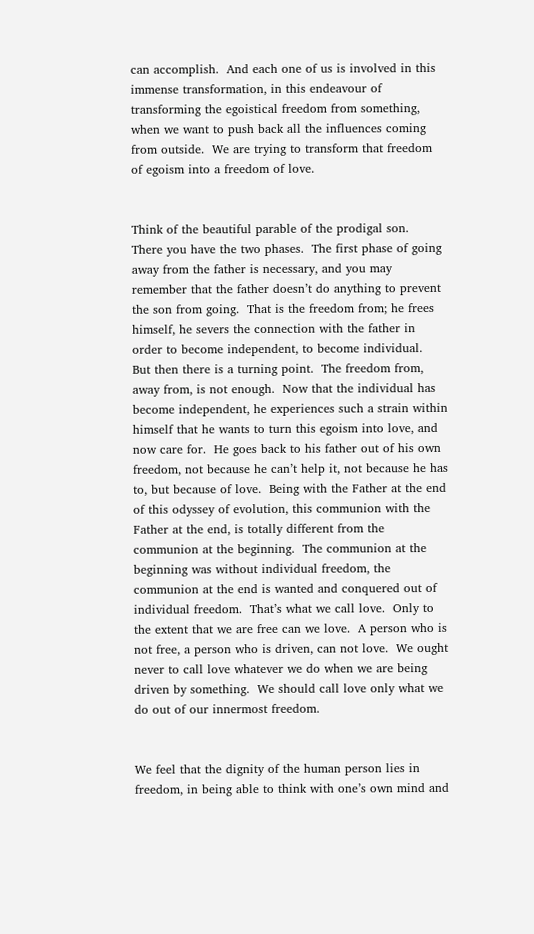can accomplish.  And each one of us is involved in this immense transformation, in this endeavour of transforming the egoistical freedom from something, when we want to push back all the influences coming from outside.  We are trying to transform that freedom of egoism into a freedom of love.


Think of the beautiful parable of the prodigal son.  There you have the two phases.  The first phase of going away from the father is necessary, and you may remember that the father doesn’t do anything to prevent the son from going.  That is the freedom from; he frees himself, he severs the connection with the father in order to become independent, to become individual.  But then there is a turning point.  The freedom from, away from, is not enough.  Now that the individual has become independent, he experiences such a strain within himself that he wants to turn this egoism into love, and now care for.  He goes back to his father out of his own freedom, not because he can’t help it, not because he has to, but because of love.  Being with the Father at the end of this odyssey of evolution, this communion with the Father at the end, is totally different from the communion at the beginning.  The communion at the beginning was without individual freedom, the communion at the end is wanted and conquered out of individual freedom.  That’s what we call love.  Only to the extent that we are free can we love.  A person who is not free, a person who is driven, can not love.  We ought never to call love whatever we do when we are being driven by something.  We should call love only what we do out of our innermost freedom.


We feel that the dignity of the human person lies in freedom, in being able to think with one’s own mind and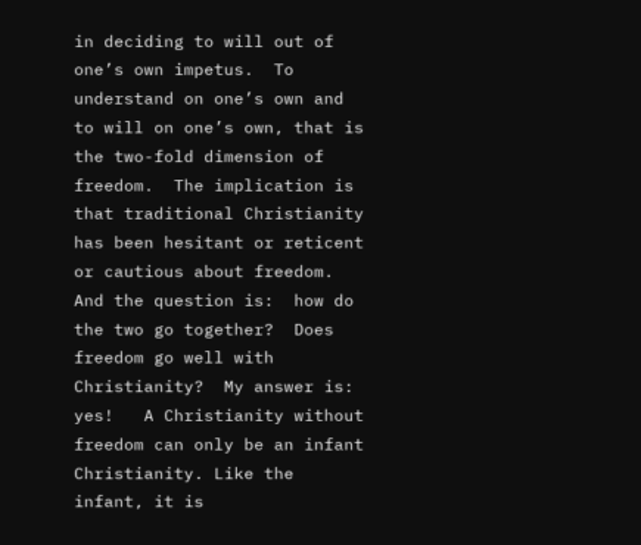in deciding to will out of one’s own impetus.  To understand on one’s own and to will on one’s own, that is the two-fold dimension of freedom.  The implication is that traditional Christianity has been hesitant or reticent or cautious about freedom.  And the question is:  how do the two go together?  Does freedom go well with Christianity?  My answer is: yes!   A Christianity without freedom can only be an infant Christianity. Like the infant, it is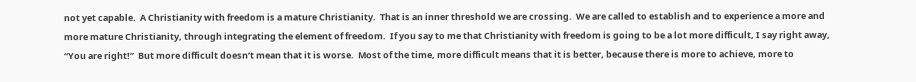not yet capable.  A Christianity with freedom is a mature Christianity.  That is an inner threshold we are crossing.  We are called to establish and to experience a more and more mature Christianity, through integrating the element of freedom.  If you say to me that Christianity with freedom is going to be a lot more difficult, I say right away, “You are right!”  But more difficult doesn’t mean that it is worse.  Most of the time, more difficult means that it is better, because there is more to achieve, more to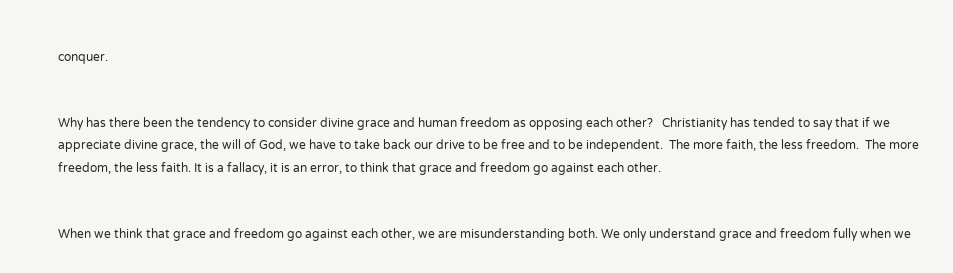conquer.


Why has there been the tendency to consider divine grace and human freedom as opposing each other?   Christianity has tended to say that if we appreciate divine grace, the will of God, we have to take back our drive to be free and to be independent.  The more faith, the less freedom.  The more freedom, the less faith. It is a fallacy, it is an error, to think that grace and freedom go against each other.


When we think that grace and freedom go against each other, we are misunderstanding both. We only understand grace and freedom fully when we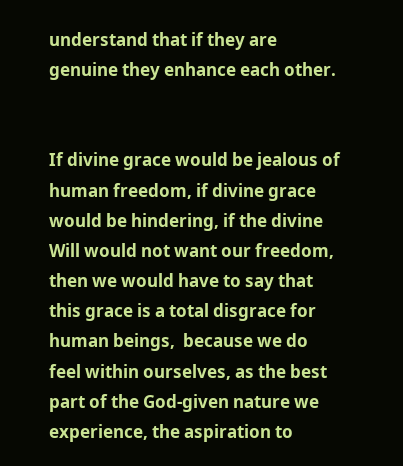understand that if they are genuine they enhance each other.


If divine grace would be jealous of human freedom, if divine grace would be hindering, if the divine Will would not want our freedom, then we would have to say that this grace is a total disgrace for human beings,  because we do feel within ourselves, as the best part of the God-given nature we experience, the aspiration to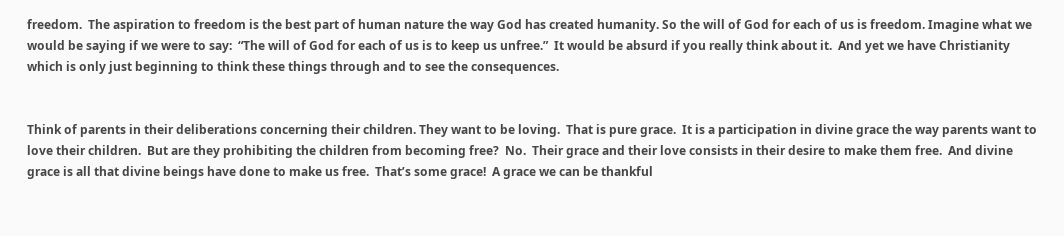freedom.  The aspiration to freedom is the best part of human nature the way God has created humanity. So the will of God for each of us is freedom. Imagine what we would be saying if we were to say:  “The will of God for each of us is to keep us unfree.”  It would be absurd if you really think about it.  And yet we have Christianity which is only just beginning to think these things through and to see the consequences.


Think of parents in their deliberations concerning their children. They want to be loving.  That is pure grace.  It is a participation in divine grace the way parents want to love their children.  But are they prohibiting the children from becoming free?  No.  Their grace and their love consists in their desire to make them free.  And divine grace is all that divine beings have done to make us free.  That’s some grace!  A grace we can be thankful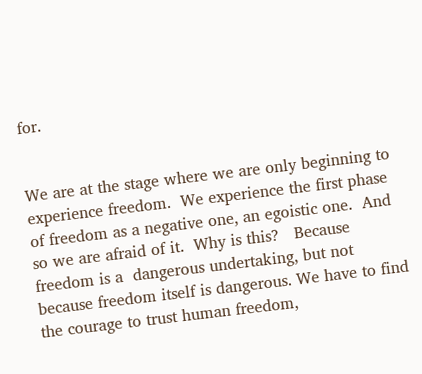for.


We are at the stage where we are only beginning to experience freedom.  We experience the first phase of freedom as a negative one, an egoistic one.  And so we are afraid of it.  Why is this?   Because freedom is a  dangerous undertaking, but not because freedom itself is dangerous. We have to find the courage to trust human freedom,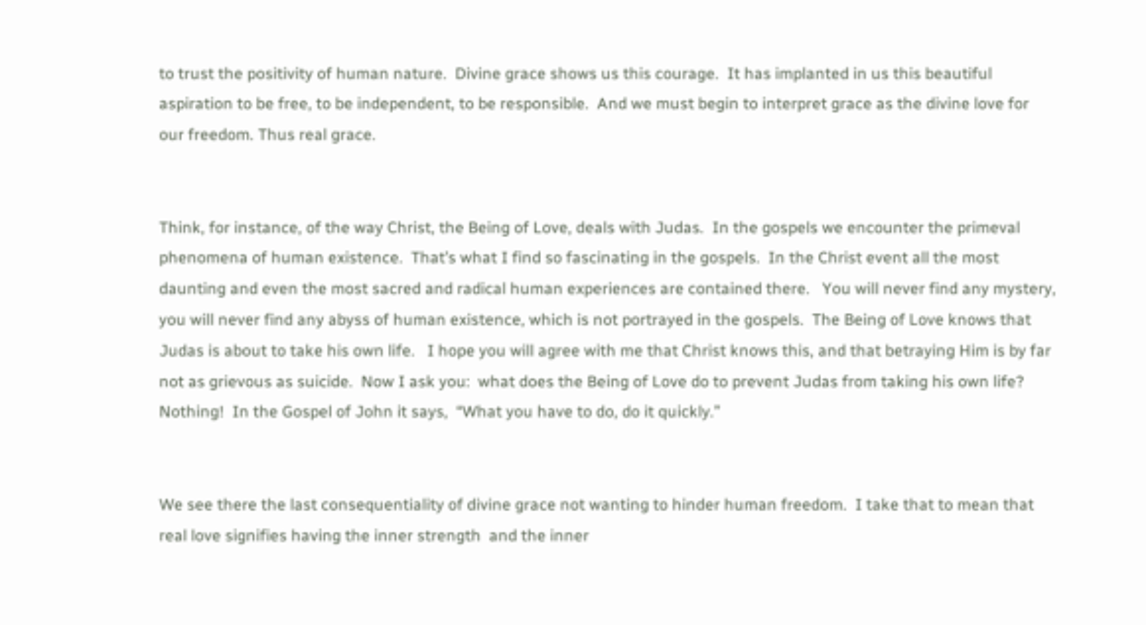to trust the positivity of human nature.  Divine grace shows us this courage.  It has implanted in us this beautiful aspiration to be free, to be independent, to be responsible.  And we must begin to interpret grace as the divine love for our freedom. Thus real grace.


Think, for instance, of the way Christ, the Being of Love, deals with Judas.  In the gospels we encounter the primeval phenomena of human existence.  That’s what I find so fascinating in the gospels.  In the Christ event all the most daunting and even the most sacred and radical human experiences are contained there.   You will never find any mystery, you will never find any abyss of human existence, which is not portrayed in the gospels.  The Being of Love knows that Judas is about to take his own life.   I hope you will agree with me that Christ knows this, and that betraying Him is by far not as grievous as suicide.  Now I ask you:  what does the Being of Love do to prevent Judas from taking his own life?  Nothing!  In the Gospel of John it says,  “What you have to do, do it quickly.”


We see there the last consequentiality of divine grace not wanting to hinder human freedom.  I take that to mean that real love signifies having the inner strength  and the inner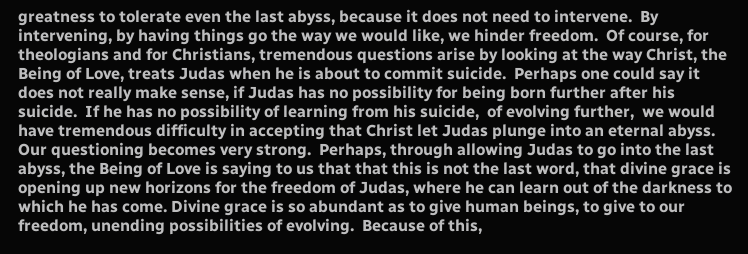greatness to tolerate even the last abyss, because it does not need to intervene.  By intervening, by having things go the way we would like, we hinder freedom.  Of course, for theologians and for Christians, tremendous questions arise by looking at the way Christ, the Being of Love, treats Judas when he is about to commit suicide.  Perhaps one could say it does not really make sense, if Judas has no possibility for being born further after his suicide.  If he has no possibility of learning from his suicide,  of evolving further,  we would have tremendous difficulty in accepting that Christ let Judas plunge into an eternal abyss.  Our questioning becomes very strong.  Perhaps, through allowing Judas to go into the last abyss, the Being of Love is saying to us that that this is not the last word, that divine grace is opening up new horizons for the freedom of Judas, where he can learn out of the darkness to which he has come. Divine grace is so abundant as to give human beings, to give to our freedom, unending possibilities of evolving.  Because of this,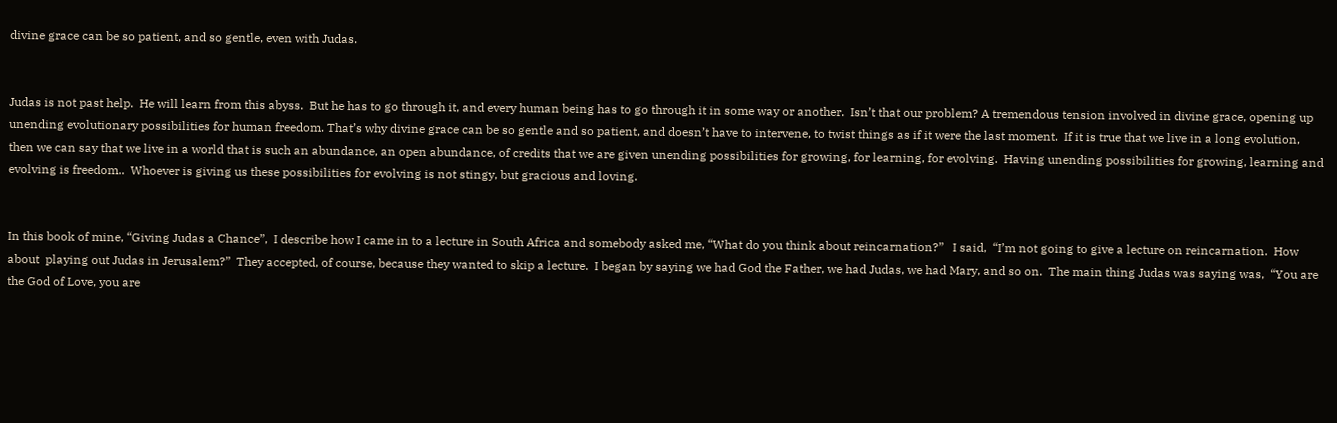divine grace can be so patient, and so gentle, even with Judas.


Judas is not past help.  He will learn from this abyss.  But he has to go through it, and every human being has to go through it in some way or another.  Isn’t that our problem? A tremendous tension involved in divine grace, opening up unending evolutionary possibilities for human freedom. That’s why divine grace can be so gentle and so patient, and doesn’t have to intervene, to twist things as if it were the last moment.  If it is true that we live in a long evolution, then we can say that we live in a world that is such an abundance, an open abundance, of credits that we are given unending possibilities for growing, for learning, for evolving.  Having unending possibilities for growing, learning and evolving is freedom..  Whoever is giving us these possibilities for evolving is not stingy, but gracious and loving.


In this book of mine, “Giving Judas a Chance”,  I describe how I came in to a lecture in South Africa and somebody asked me, “What do you think about reincarnation?”   I said,  “I’m not going to give a lecture on reincarnation.  How about  playing out Judas in Jerusalem?”  They accepted, of course, because they wanted to skip a lecture.  I began by saying we had God the Father, we had Judas, we had Mary, and so on.  The main thing Judas was saying was,  “You are the God of Love, you are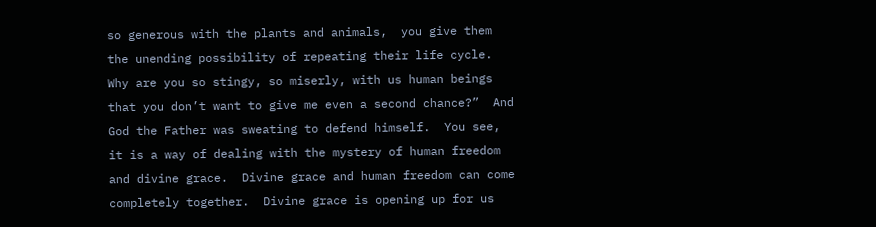so generous with the plants and animals,  you give them the unending possibility of repeating their life cycle.  Why are you so stingy, so miserly, with us human beings that you don’t want to give me even a second chance?”  And God the Father was sweating to defend himself.  You see, it is a way of dealing with the mystery of human freedom and divine grace.  Divine grace and human freedom can come completely together.  Divine grace is opening up for us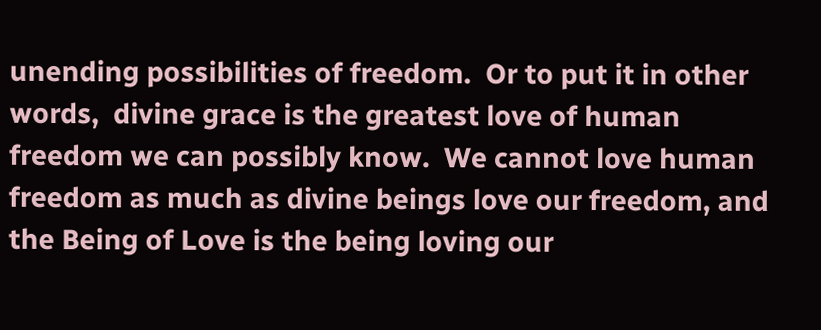unending possibilities of freedom.  Or to put it in other words,  divine grace is the greatest love of human freedom we can possibly know.  We cannot love human freedom as much as divine beings love our freedom, and the Being of Love is the being loving our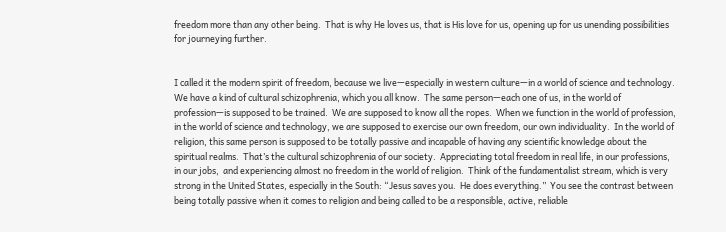freedom more than any other being.  That is why He loves us, that is His love for us, opening up for us unending possibilities for journeying further.


I called it the modern spirit of freedom, because we live—especially in western culture—in a world of science and technology.  We have a kind of cultural schizophrenia, which you all know.  The same person—each one of us, in the world of profession—is supposed to be trained.  We are supposed to know all the ropes.  When we function in the world of profession, in the world of science and technology, we are supposed to exercise our own freedom, our own individuality.  In the world of religion, this same person is supposed to be totally passive and incapable of having any scientific knowledge about the spiritual realms.  That’s the cultural schizophrenia of our society.  Appreciating total freedom in real life, in our professions, in our jobs,  and experiencing almost no freedom in the world of religion.  Think of the fundamentalist stream, which is very strong in the United States, especially in the South: “Jesus saves you.  He does everything.”  You see the contrast between being totally passive when it comes to religion and being called to be a responsible, active, reliable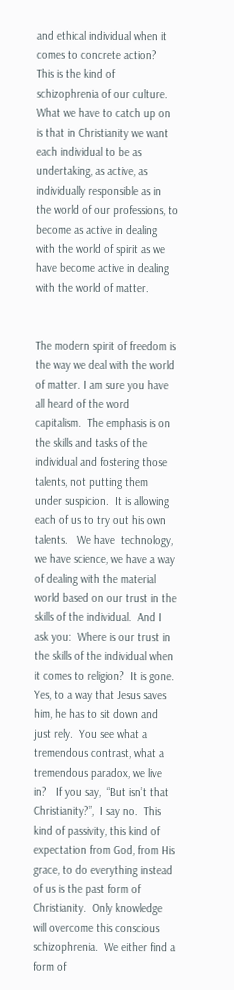and ethical individual when it comes to concrete action?  This is the kind of schizophrenia of our culture.  What we have to catch up on is that in Christianity we want each individual to be as undertaking, as active, as individually responsible as in the world of our professions, to become as active in dealing with the world of spirit as we have become active in dealing with the world of matter.


The modern spirit of freedom is the way we deal with the world of matter. I am sure you have all heard of the word capitalism.  The emphasis is on the skills and tasks of the individual and fostering those talents, not putting them under suspicion.  It is allowing each of us to try out his own talents.   We have  technology, we have science, we have a way of dealing with the material world based on our trust in the skills of the individual.  And I ask you:  Where is our trust in the skills of the individual when it comes to religion?  It is gone.  Yes, to a way that Jesus saves him, he has to sit down and just rely.  You see what a tremendous contrast, what a tremendous paradox, we live in?   If you say,  “But isn’t that Christianity?”,  I say no.  This kind of passivity, this kind of expectation from God, from His grace, to do everything instead of us is the past form of Christianity.  Only knowledge will overcome this conscious schizophrenia.  We either find a form of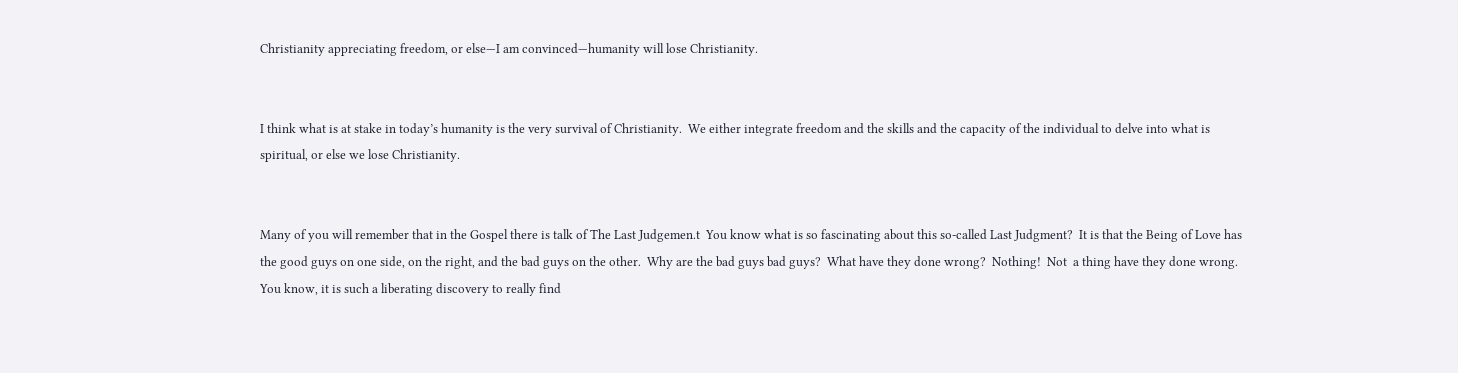Christianity appreciating freedom, or else—I am convinced—humanity will lose Christianity.


I think what is at stake in today’s humanity is the very survival of Christianity.  We either integrate freedom and the skills and the capacity of the individual to delve into what is spiritual, or else we lose Christianity.


Many of you will remember that in the Gospel there is talk of The Last Judgemen.t  You know what is so fascinating about this so-called Last Judgment?  It is that the Being of Love has the good guys on one side, on the right, and the bad guys on the other.  Why are the bad guys bad guys?  What have they done wrong?  Nothing!  Not  a thing have they done wrong.  You know, it is such a liberating discovery to really find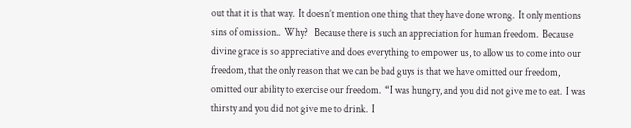out that it is that way.  It doesn’t mention one thing that they have done wrong.  It only mentions sins of omission..  Why?   Because there is such an appreciation for human freedom.  Because divine grace is so appreciative and does everything to empower us, to allow us to come into our freedom, that the only reason that we can be bad guys is that we have omitted our freedom, omitted our ability to exercise our freedom.  “I was hungry, and you did not give me to eat.  I was thirsty and you did not give me to drink.  I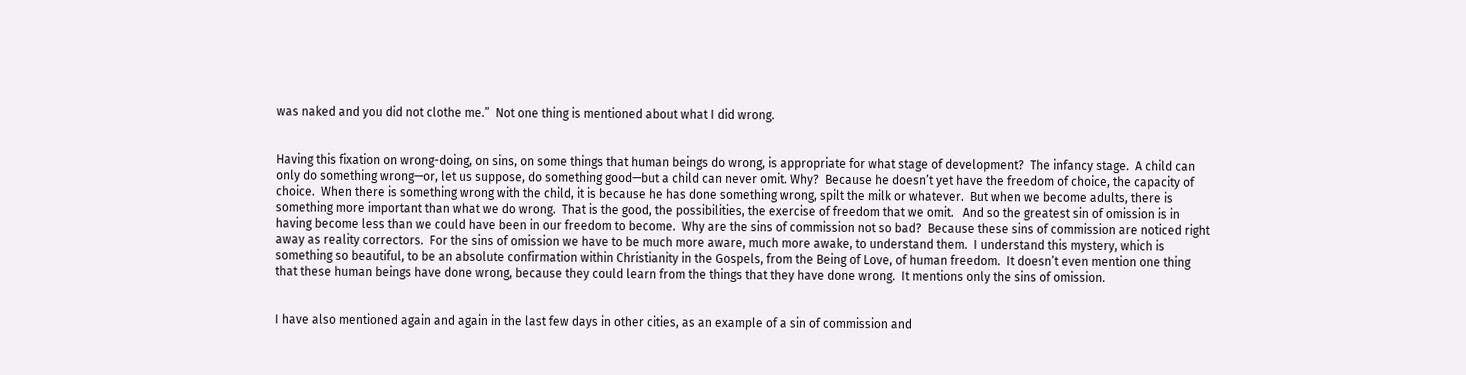was naked and you did not clothe me.”  Not one thing is mentioned about what I did wrong.


Having this fixation on wrong-doing, on sins, on some things that human beings do wrong, is appropriate for what stage of development?  The infancy stage.  A child can only do something wrong—or, let us suppose, do something good—but a child can never omit. Why?  Because he doesn’t yet have the freedom of choice, the capacity of choice.  When there is something wrong with the child, it is because he has done something wrong, spilt the milk or whatever.  But when we become adults, there is something more important than what we do wrong.  That is the good, the possibilities, the exercise of freedom that we omit.   And so the greatest sin of omission is in  having become less than we could have been in our freedom to become.  Why are the sins of commission not so bad?  Because these sins of commission are noticed right away as reality correctors.  For the sins of omission we have to be much more aware, much more awake, to understand them.  I understand this mystery, which is something so beautiful, to be an absolute confirmation within Christianity in the Gospels, from the Being of Love, of human freedom.  It doesn’t even mention one thing that these human beings have done wrong, because they could learn from the things that they have done wrong.  It mentions only the sins of omission.


I have also mentioned again and again in the last few days in other cities, as an example of a sin of commission and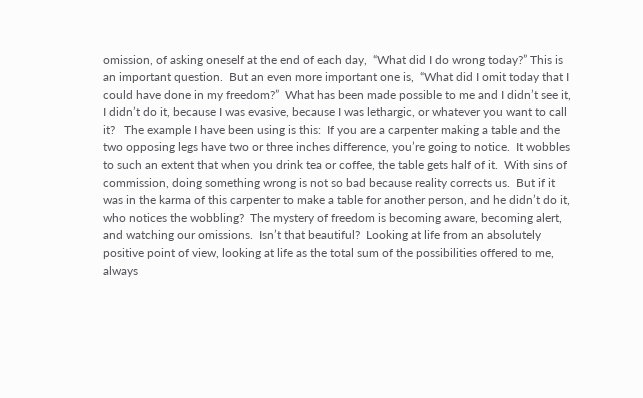omission, of asking oneself at the end of each day,  “What did I do wrong today?” This is an important question.  But an even more important one is,  “What did I omit today that I could have done in my freedom?”  What has been made possible to me and I didn’t see it, I didn’t do it, because I was evasive, because I was lethargic, or whatever you want to call it?   The example I have been using is this:  If you are a carpenter making a table and the two opposing legs have two or three inches difference, you’re going to notice.  It wobbles to such an extent that when you drink tea or coffee, the table gets half of it.  With sins of commission, doing something wrong is not so bad because reality corrects us.  But if it was in the karma of this carpenter to make a table for another person, and he didn’t do it, who notices the wobbling?  The mystery of freedom is becoming aware, becoming alert, and watching our omissions.  Isn’t that beautiful?  Looking at life from an absolutely positive point of view, looking at life as the total sum of the possibilities offered to me, always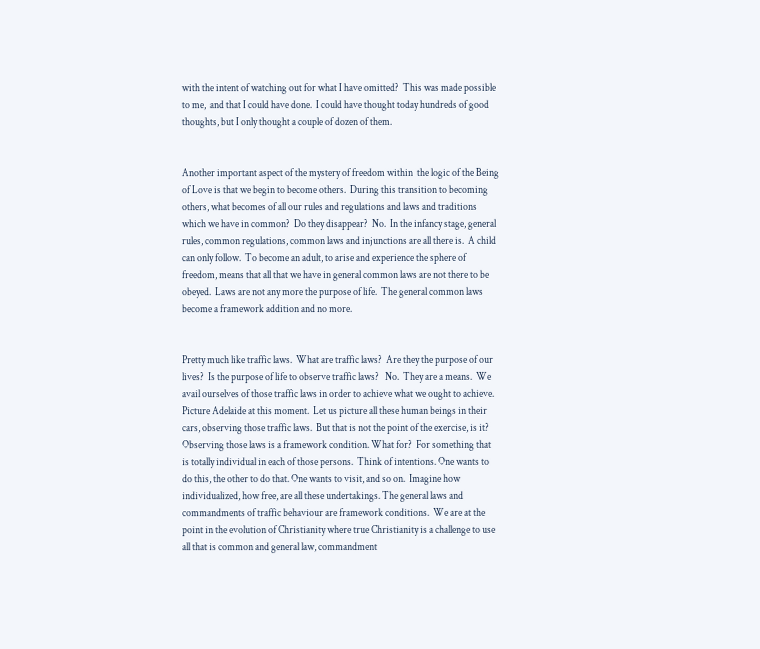with the intent of watching out for what I have omitted?  This was made possible to me,  and that I could have done.  I could have thought today hundreds of good thoughts, but I only thought a couple of dozen of them.


Another important aspect of the mystery of freedom within  the logic of the Being of Love is that we begin to become others.  During this transition to becoming others, what becomes of all our rules and regulations and laws and traditions which we have in common?  Do they disappear?  No.  In the infancy stage, general rules, common regulations, common laws and injunctions are all there is.  A child can only follow.  To become an adult, to arise and experience the sphere of freedom, means that all that we have in general common laws are not there to be obeyed.  Laws are not any more the purpose of life.  The general common laws become a framework addition and no more.


Pretty much like traffic laws.  What are traffic laws?  Are they the purpose of our lives?  Is the purpose of life to observe traffic laws?   No.  They are a means.  We avail ourselves of those traffic laws in order to achieve what we ought to achieve.  Picture Adelaide at this moment.  Let us picture all these human beings in their cars, observing those traffic laws.  But that is not the point of the exercise, is it?   Observing those laws is a framework condition. What for?  For something that is totally individual in each of those persons.  Think of intentions. One wants to do this, the other to do that. One wants to visit, and so on.  Imagine how individualized, how free, are all these undertakings. The general laws and commandments of traffic behaviour are framework conditions.  We are at the point in the evolution of Christianity where true Christianity is a challenge to use all that is common and general law, commandment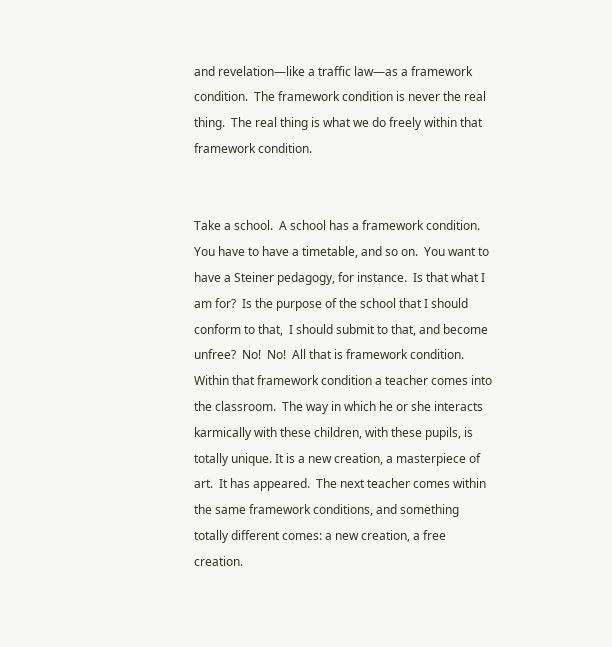and revelation—like a traffic law—as a framework condition.  The framework condition is never the real thing.  The real thing is what we do freely within that framework condition.


Take a school.  A school has a framework condition. You have to have a timetable, and so on.  You want to have a Steiner pedagogy, for instance.  Is that what I am for?  Is the purpose of the school that I should conform to that,  I should submit to that, and become unfree?  No!  No!  All that is framework condition.  Within that framework condition a teacher comes into the classroom.  The way in which he or she interacts karmically with these children, with these pupils, is totally unique. It is a new creation, a masterpiece of art.  It has appeared.  The next teacher comes within the same framework conditions, and something totally different comes: a new creation, a free creation.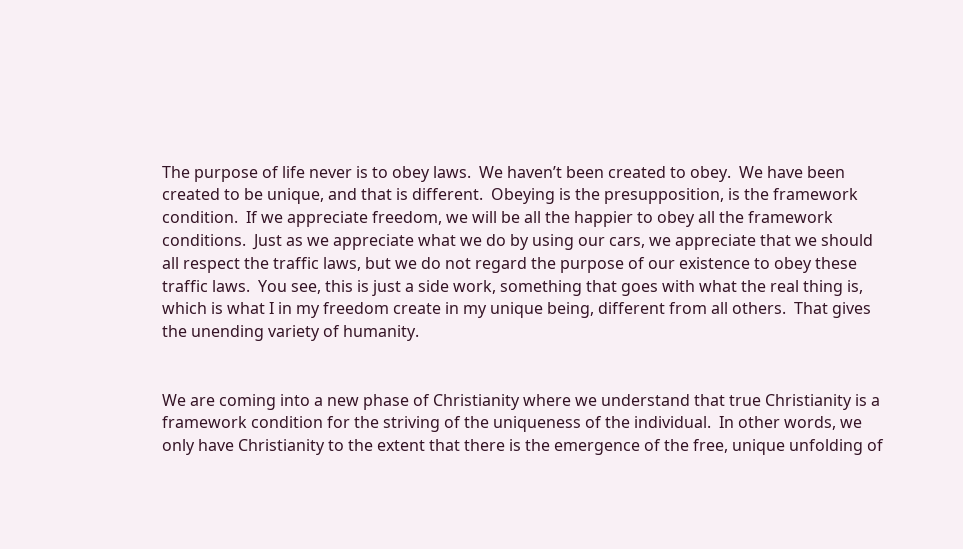The purpose of life never is to obey laws.  We haven’t been created to obey.  We have been created to be unique, and that is different.  Obeying is the presupposition, is the framework condition.  If we appreciate freedom, we will be all the happier to obey all the framework conditions.  Just as we appreciate what we do by using our cars, we appreciate that we should all respect the traffic laws, but we do not regard the purpose of our existence to obey these traffic laws.  You see, this is just a side work, something that goes with what the real thing is, which is what I in my freedom create in my unique being, different from all others.  That gives the unending variety of humanity.


We are coming into a new phase of Christianity where we understand that true Christianity is a framework condition for the striving of the uniqueness of the individual.  In other words, we only have Christianity to the extent that there is the emergence of the free, unique unfolding of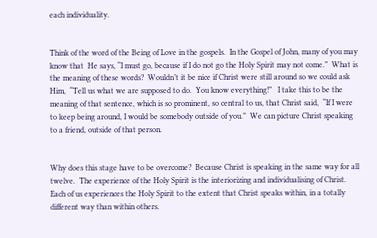each individuality.


Think of the word of the Being of Love in the gospels.  In the Gospel of John, many of you may know that  He says, “I must go, because if I do not go the Holy Spirit may not come.”  What is the meaning of these words?  Wouldn’t it be nice if Christ were still around so we could ask Him,  “Tell us what we are supposed to do.  You know everything!”   I take this to be the meaning of that sentence, which is so prominent, so central to us, that Christ said,  “If I were to keep being around, I would be somebody outside of you.”  We can picture Christ speaking to a friend, outside of that person.


Why does this stage have to be overcome?  Because Christ is speaking in the same way for all twelve.  The experience of the Holy Spirit is the interiorizing and individualising of Christ.  Each of us experiences the Holy Spirit to the extent that Christ speaks within, in a totally different way than within others.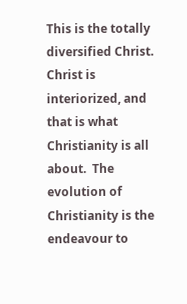This is the totally diversified Christ.  Christ is interiorized, and that is what Christianity is all about.  The evolution of Christianity is the endeavour to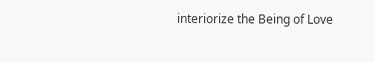interiorize the Being of Love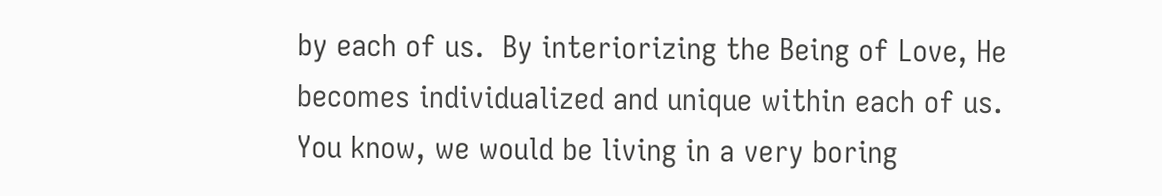by each of us.  By interiorizing the Being of Love, He becomes individualized and unique within each of us.  You know, we would be living in a very boring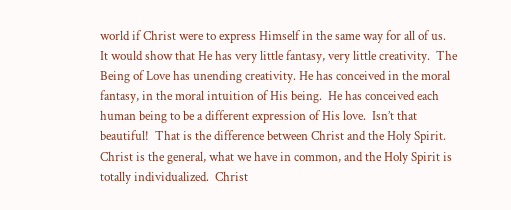world if Christ were to express Himself in the same way for all of us.  It would show that He has very little fantasy, very little creativity.  The Being of Love has unending creativity. He has conceived in the moral fantasy, in the moral intuition of His being.  He has conceived each human being to be a different expression of His love.  Isn’t that beautiful!  That is the difference between Christ and the Holy Spirit.  Christ is the general, what we have in common, and the Holy Spirit is totally individualized.  Christ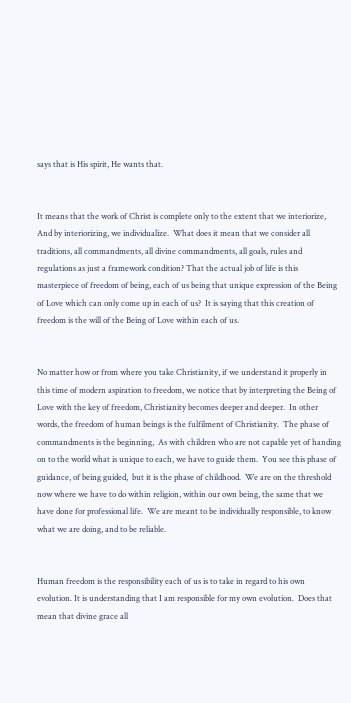says that is His spirit, He wants that.


It means that the work of Christ is complete only to the extent that we interiorize, And by interiorizing, we individualize.  What does it mean that we consider all traditions, all commandments, all divine commandments, all goals, rules and regulations as just a framework condition? That the actual job of life is this masterpiece of freedom of being, each of us being that unique expression of the Being of Love which can only come up in each of us?  It is saying that this creation of freedom is the will of the Being of Love within each of us.


No matter how or from where you take Christianity, if we understand it properly in this time of modern aspiration to freedom, we notice that by interpreting the Being of Love with the key of freedom, Christianity becomes deeper and deeper.  In other words, the freedom of human beings is the fulfilment of Christianity.  The phase of commandments is the beginning,  As with children who are not capable yet of handing on to the world what is unique to each, we have to guide them.  You see this phase of guidance, of being guided,  but it is the phase of childhood.  We are on the threshold now where we have to do within religion, within our own being, the same that we have done for professional life.  We are meant to be individually responsible, to know what we are doing, and to be reliable.


Human freedom is the responsibility each of us is to take in regard to his own evolution. It is understanding that I am responsible for my own evolution.  Does that mean that divine grace all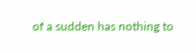of a sudden has nothing to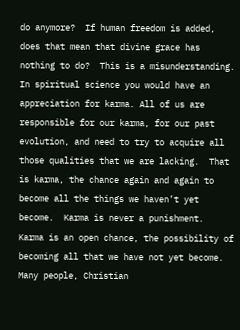do anymore?  If human freedom is added, does that mean that divine grace has nothing to do?  This is a misunderstanding.  In spiritual science you would have an appreciation for karma. All of us are responsible for our karma, for our past evolution, and need to try to acquire all those qualities that we are lacking.  That is karma, the chance again and again to become all the things we haven’t yet become.  Karma is never a punishment.  Karma is an open chance, the possibility of becoming all that we have not yet become.  Many people, Christian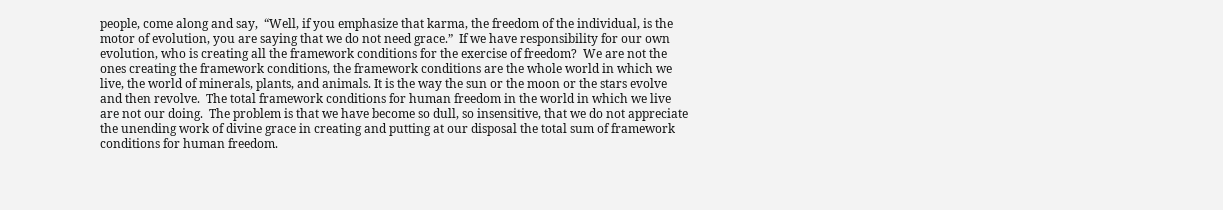people, come along and say,  “Well, if you emphasize that karma, the freedom of the individual, is the motor of evolution, you are saying that we do not need grace.”  If we have responsibility for our own evolution, who is creating all the framework conditions for the exercise of freedom?  We are not the ones creating the framework conditions, the framework conditions are the whole world in which we live, the world of minerals, plants, and animals. It is the way the sun or the moon or the stars evolve and then revolve.  The total framework conditions for human freedom in the world in which we live are not our doing.  The problem is that we have become so dull, so insensitive, that we do not appreciate the unending work of divine grace in creating and putting at our disposal the total sum of framework conditions for human freedom.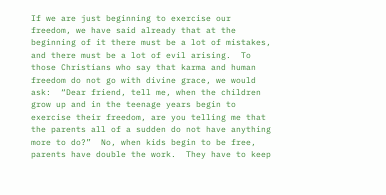If we are just beginning to exercise our freedom, we have said already that at the beginning of it there must be a lot of mistakes, and there must be a lot of evil arising.  To those Christians who say that karma and human freedom do not go with divine grace, we would ask:  “Dear friend, tell me, when the children grow up and in the teenage years begin to exercise their freedom, are you telling me that the parents all of a sudden do not have anything more to do?”  No, when kids begin to be free, parents have double the work.  They have to keep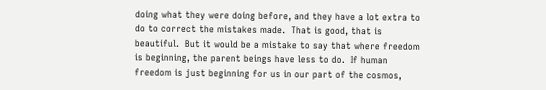doing what they were doing before, and they have a lot extra to do to correct the mistakes made.  That is good, that is beautiful.  But it would be a mistake to say that where freedom is beginning, the parent beings have less to do.  If human freedom is just beginning for us in our part of the cosmos,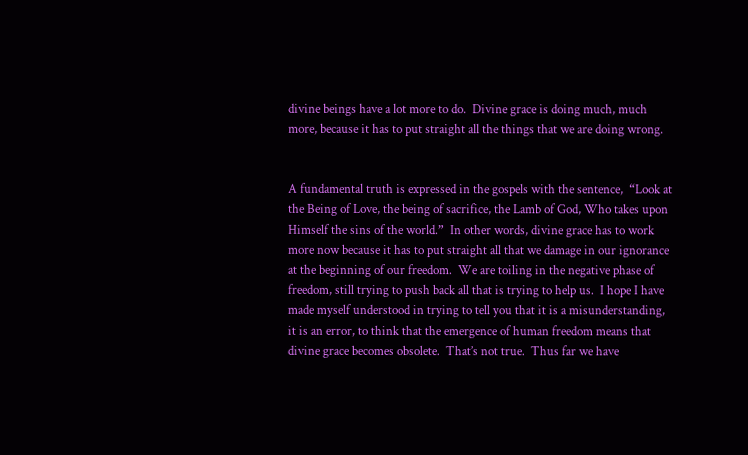divine beings have a lot more to do.  Divine grace is doing much, much more, because it has to put straight all the things that we are doing wrong.


A fundamental truth is expressed in the gospels with the sentence,  “Look at the Being of Love, the being of sacrifice, the Lamb of God, Who takes upon Himself the sins of the world.”  In other words, divine grace has to work more now because it has to put straight all that we damage in our ignorance at the beginning of our freedom.  We are toiling in the negative phase of freedom, still trying to push back all that is trying to help us.  I hope I have made myself understood in trying to tell you that it is a misunderstanding, it is an error, to think that the emergence of human freedom means that divine grace becomes obsolete.  That’s not true.  Thus far we have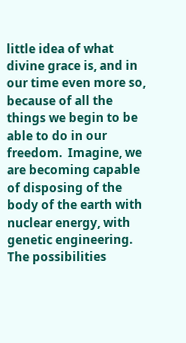little idea of what divine grace is, and in our time even more so, because of all the things we begin to be able to do in our freedom.  Imagine, we are becoming capable of disposing of the body of the earth with nuclear energy, with genetic engineering.  The possibilities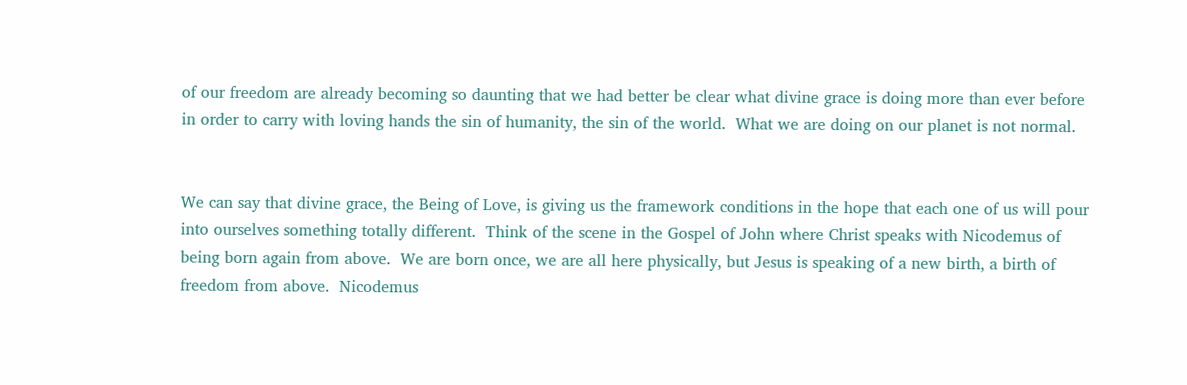of our freedom are already becoming so daunting that we had better be clear what divine grace is doing more than ever before in order to carry with loving hands the sin of humanity, the sin of the world.  What we are doing on our planet is not normal.


We can say that divine grace, the Being of Love, is giving us the framework conditions in the hope that each one of us will pour into ourselves something totally different.  Think of the scene in the Gospel of John where Christ speaks with Nicodemus of being born again from above.  We are born once, we are all here physically, but Jesus is speaking of a new birth, a birth of freedom from above.  Nicodemus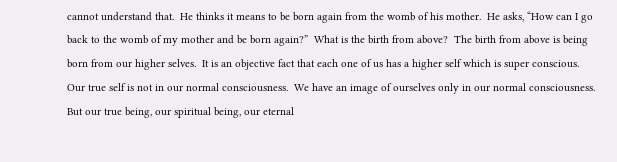cannot understand that.  He thinks it means to be born again from the womb of his mother.  He asks, “How can I go back to the womb of my mother and be born again?”  What is the birth from above?  The birth from above is being born from our higher selves.  It is an objective fact that each one of us has a higher self which is super conscious.  Our true self is not in our normal consciousness.  We have an image of ourselves only in our normal consciousness.  But our true being, our spiritual being, our eternal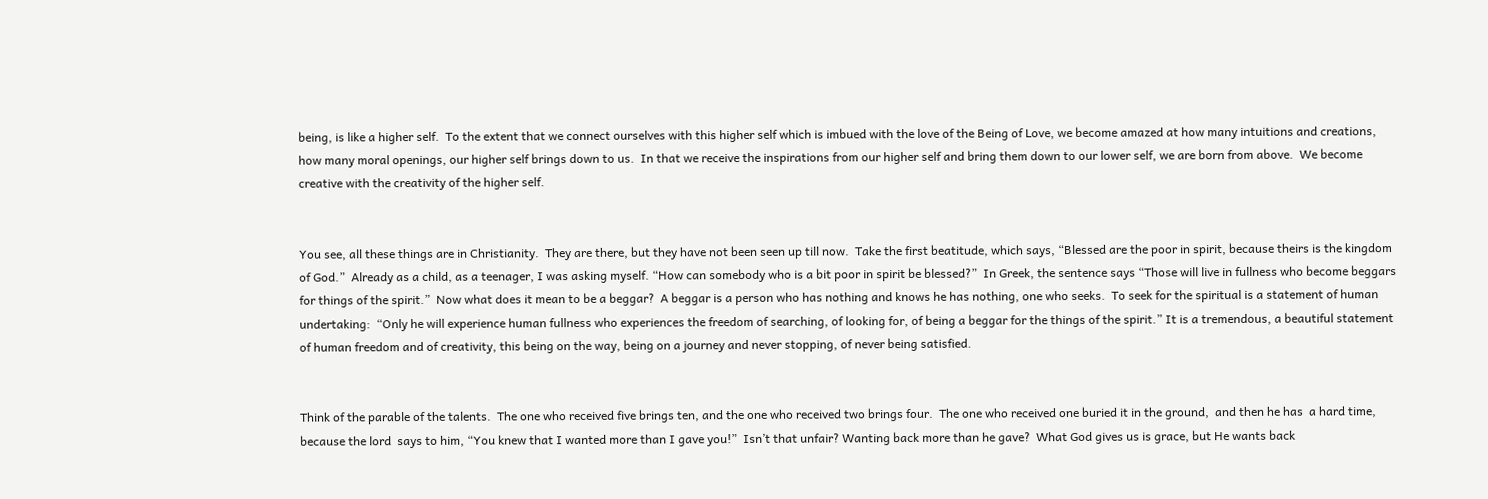being, is like a higher self.  To the extent that we connect ourselves with this higher self which is imbued with the love of the Being of Love, we become amazed at how many intuitions and creations, how many moral openings, our higher self brings down to us.  In that we receive the inspirations from our higher self and bring them down to our lower self, we are born from above.  We become creative with the creativity of the higher self.


You see, all these things are in Christianity.  They are there, but they have not been seen up till now.  Take the first beatitude, which says, “Blessed are the poor in spirit, because theirs is the kingdom of God.”  Already as a child, as a teenager, I was asking myself. “How can somebody who is a bit poor in spirit be blessed?”  In Greek, the sentence says “Those will live in fullness who become beggars for things of the spirit.”  Now what does it mean to be a beggar?  A beggar is a person who has nothing and knows he has nothing, one who seeks.  To seek for the spiritual is a statement of human undertaking:  “Only he will experience human fullness who experiences the freedom of searching, of looking for, of being a beggar for the things of the spirit.” It is a tremendous, a beautiful statement of human freedom and of creativity, this being on the way, being on a journey and never stopping, of never being satisfied.


Think of the parable of the talents.  The one who received five brings ten, and the one who received two brings four.  The one who received one buried it in the ground,  and then he has  a hard time, because the lord  says to him, “You knew that I wanted more than I gave you!”  Isn’t that unfair? Wanting back more than he gave?  What God gives us is grace, but He wants back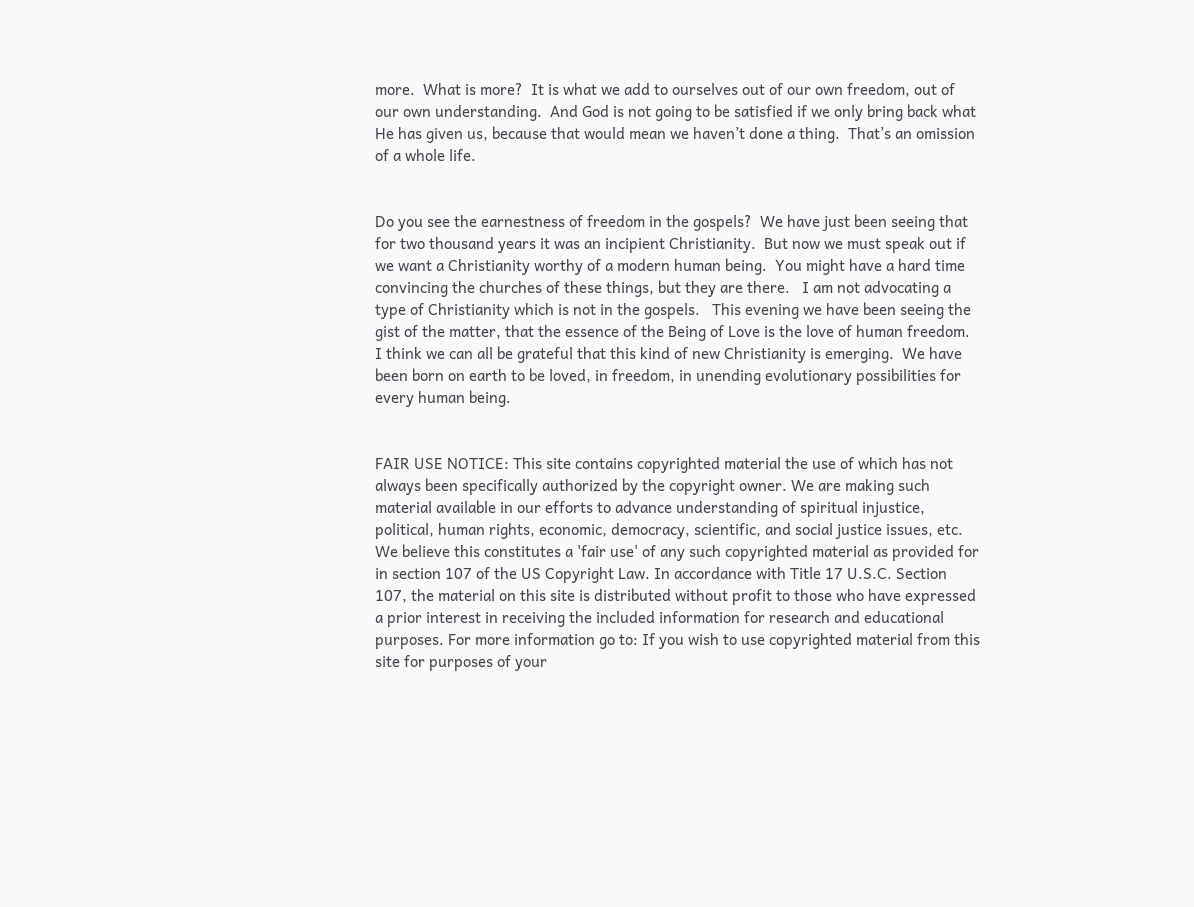more.  What is more?  It is what we add to ourselves out of our own freedom, out of our own understanding.  And God is not going to be satisfied if we only bring back what He has given us, because that would mean we haven’t done a thing.  That’s an omission of a whole life.


Do you see the earnestness of freedom in the gospels?  We have just been seeing that for two thousand years it was an incipient Christianity.  But now we must speak out if we want a Christianity worthy of a modern human being.  You might have a hard time convincing the churches of these things, but they are there.   I am not advocating a type of Christianity which is not in the gospels.   This evening we have been seeing the gist of the matter, that the essence of the Being of Love is the love of human freedom.  I think we can all be grateful that this kind of new Christianity is emerging.  We have been born on earth to be loved, in freedom, in unending evolutionary possibilities for every human being.


FAIR USE NOTICE: This site contains copyrighted material the use of which has not always been specifically authorized by the copyright owner. We are making such material available in our efforts to advance understanding of spiritual injustice, political, human rights, economic, democracy, scientific, and social justice issues, etc. We believe this constitutes a 'fair use' of any such copyrighted material as provided for in section 107 of the US Copyright Law. In accordance with Title 17 U.S.C. Section 107, the material on this site is distributed without profit to those who have expressed a prior interest in receiving the included information for research and educational purposes. For more information go to: If you wish to use copyrighted material from this site for purposes of your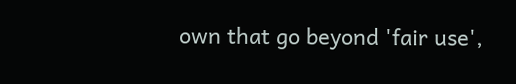own that go beyond 'fair use',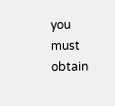you must obtain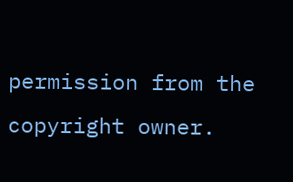permission from the copyright owner.